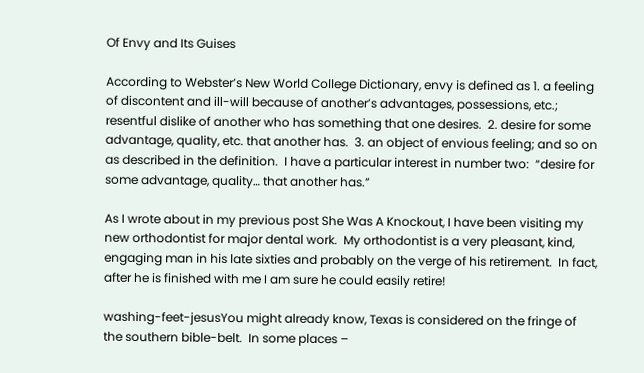Of Envy and Its Guises

According to Webster’s New World College Dictionary, envy is defined as 1. a feeling of discontent and ill-will because of another’s advantages, possessions, etc.; resentful dislike of another who has something that one desires.  2. desire for some advantage, quality, etc. that another has.  3. an object of envious feeling; and so on as described in the definition.  I have a particular interest in number two:  “desire for some advantage, quality… that another has.”

As I wrote about in my previous post She Was A Knockout, I have been visiting my new orthodontist for major dental work.  My orthodontist is a very pleasant, kind, engaging man in his late sixties and probably on the verge of his retirement.  In fact, after he is finished with me I am sure he could easily retire!

washing-feet-jesusYou might already know, Texas is considered on the fringe of the southern bible-belt.  In some places –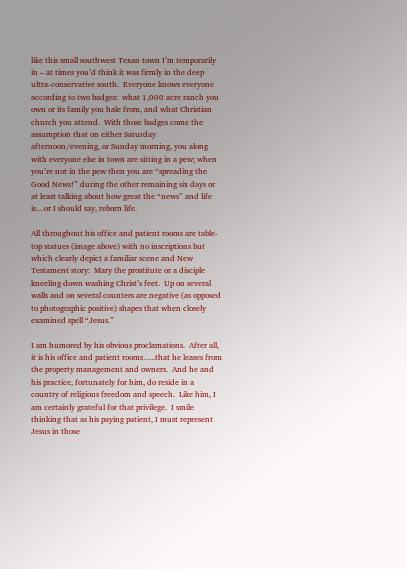like this small southwest Texan town I’m temporarily in – at times you’d think it was firmly in the deep ultra-conservative south.  Everyone knows everyone according to two badges:  what 1,000 acre ranch you own or its family you hale from, and what Christian church you attend.  With those badges come the assumption that on either Saturday afternoon/evening, or Sunday morning, you along with everyone else in town are sitting in a pew; when you’re not in the pew then you are “spreading the Good News!” during the other remaining six days or at least talking about how great the “news” and life is…or I should say, reborn life.

All throughout his office and patient rooms are table-top statues (image above) with no inscriptions but which clearly depict a familiar scene and New Testament story:  Mary the prostitute or a disciple kneeling down washing Christ’s feet.  Up on several walls and on several counters are negative (as opposed to photographic positive) shapes that when closely examined spell “Jesus.”

I am humored by his obvious proclamations.  After all, it is his office and patient rooms…..that he leases from the property management and owners.  And he and his practice, fortunately for him, do reside in a country of religious freedom and speech.  Like him, I am certainly grateful for that privilege.  I smile thinking that as his paying patient, I must represent Jesus in those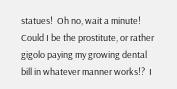statues!  Oh no, wait a minute!  Could I be the prostitute, or rather gigolo paying my growing dental bill in whatever manner works!?  I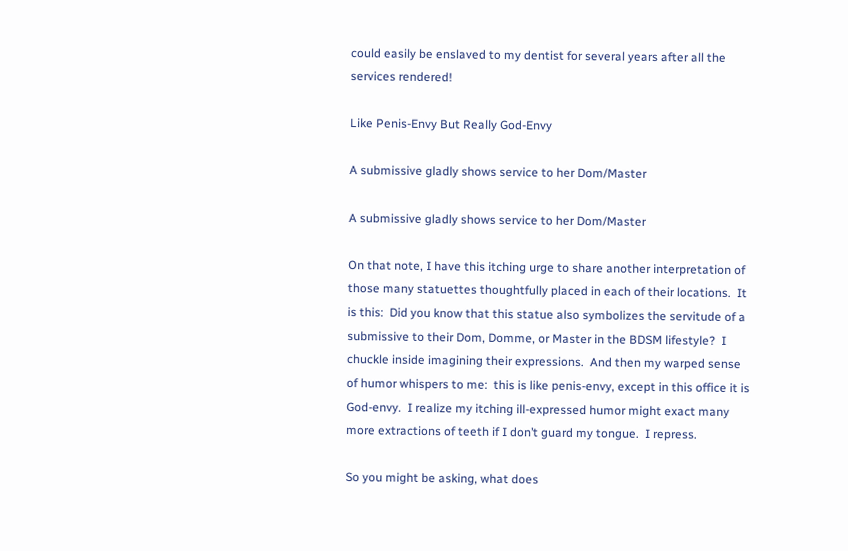could easily be enslaved to my dentist for several years after all the services rendered!

Like Penis-Envy But Really God-Envy

A submissive gladly shows service to her Dom/Master

A submissive gladly shows service to her Dom/Master

On that note, I have this itching urge to share another interpretation of those many statuettes thoughtfully placed in each of their locations.  It is this:  Did you know that this statue also symbolizes the servitude of a submissive to their Dom, Domme, or Master in the BDSM lifestyle?  I chuckle inside imagining their expressions.  And then my warped sense of humor whispers to me:  this is like penis-envy, except in this office it is God-envy.  I realize my itching ill-expressed humor might exact many more extractions of teeth if I don’t guard my tongue.  I repress.

So you might be asking, what does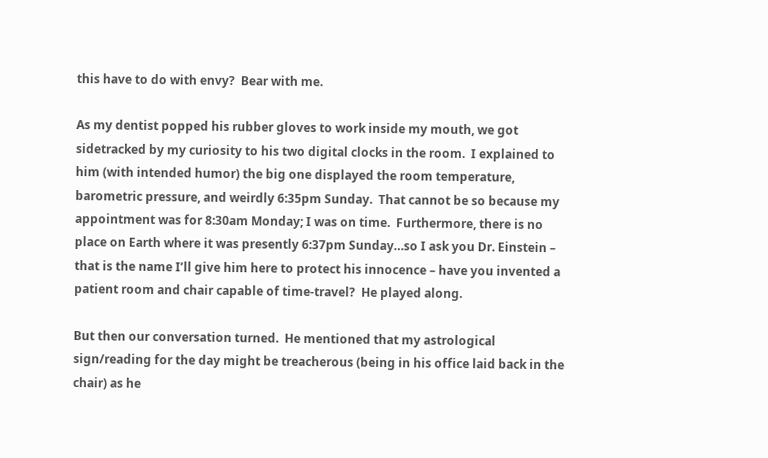this have to do with envy?  Bear with me.

As my dentist popped his rubber gloves to work inside my mouth, we got sidetracked by my curiosity to his two digital clocks in the room.  I explained to him (with intended humor) the big one displayed the room temperature, barometric pressure, and weirdly 6:35pm Sunday.  That cannot be so because my appointment was for 8:30am Monday; I was on time.  Furthermore, there is no place on Earth where it was presently 6:37pm Sunday…so I ask you Dr. Einstein – that is the name I’ll give him here to protect his innocence – have you invented a patient room and chair capable of time-travel?  He played along.

But then our conversation turned.  He mentioned that my astrological sign/reading for the day might be treacherous (being in his office laid back in the chair) as he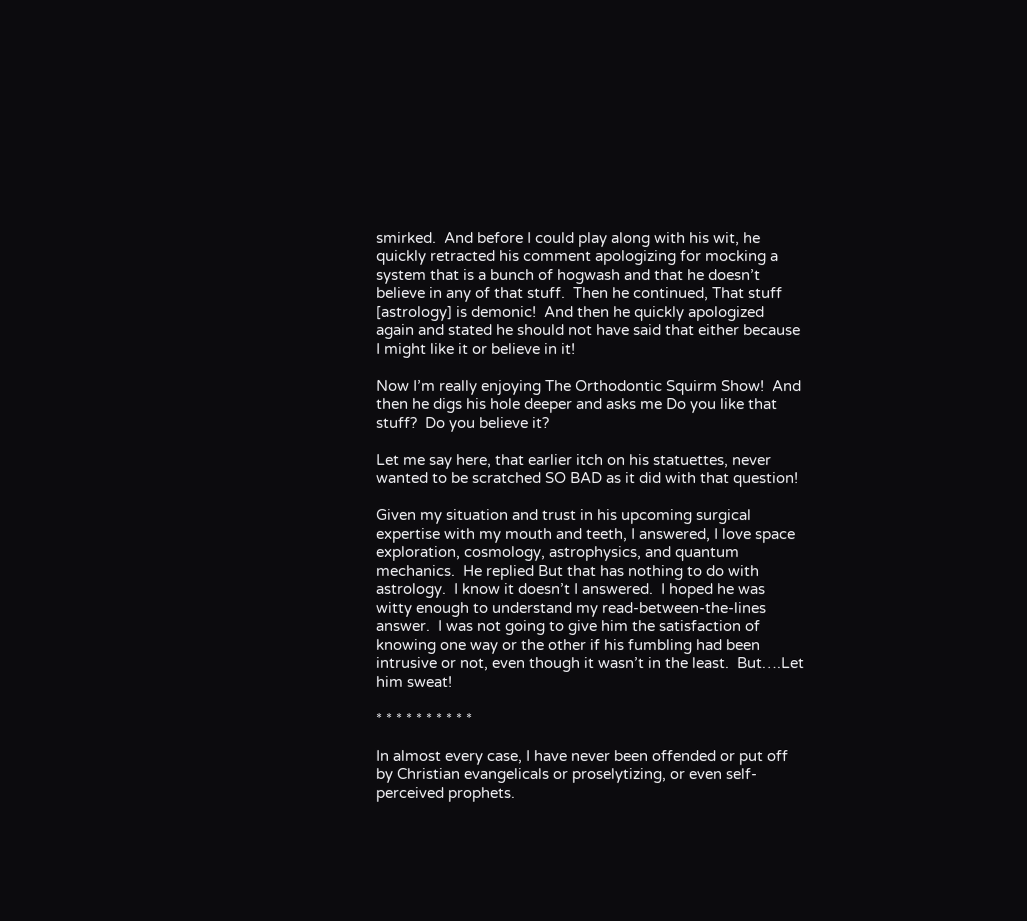smirked.  And before I could play along with his wit, he quickly retracted his comment apologizing for mocking a system that is a bunch of hogwash and that he doesn’t believe in any of that stuff.  Then he continued, That stuff [astrology] is demonic!  And then he quickly apologized again and stated he should not have said that either because I might like it or believe in it!

Now I’m really enjoying The Orthodontic Squirm Show!  And then he digs his hole deeper and asks me Do you like that stuff?  Do you believe it?

Let me say here, that earlier itch on his statuettes, never wanted to be scratched SO BAD as it did with that question!

Given my situation and trust in his upcoming surgical expertise with my mouth and teeth, I answered, I love space exploration, cosmology, astrophysics, and quantum mechanics.  He replied But that has nothing to do with astrology.  I know it doesn’t I answered.  I hoped he was witty enough to understand my read-between-the-lines answer.  I was not going to give him the satisfaction of knowing one way or the other if his fumbling had been intrusive or not, even though it wasn’t in the least.  But….Let him sweat!

* * * * * * * * * *

In almost every case, I have never been offended or put off by Christian evangelicals or proselytizing, or even self-perceived prophets.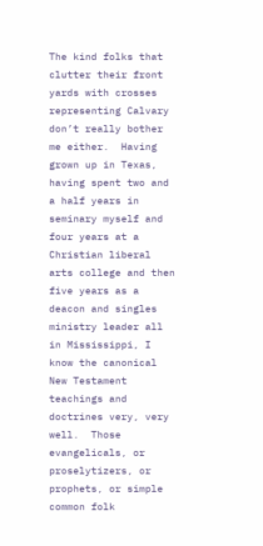The kind folks that clutter their front yards with crosses representing Calvary don’t really bother me either.  Having grown up in Texas, having spent two and a half years in seminary myself and four years at a Christian liberal arts college and then five years as a deacon and singles ministry leader all in Mississippi, I know the canonical New Testament teachings and doctrines very, very well.  Those evangelicals, or proselytizers, or prophets, or simple common folk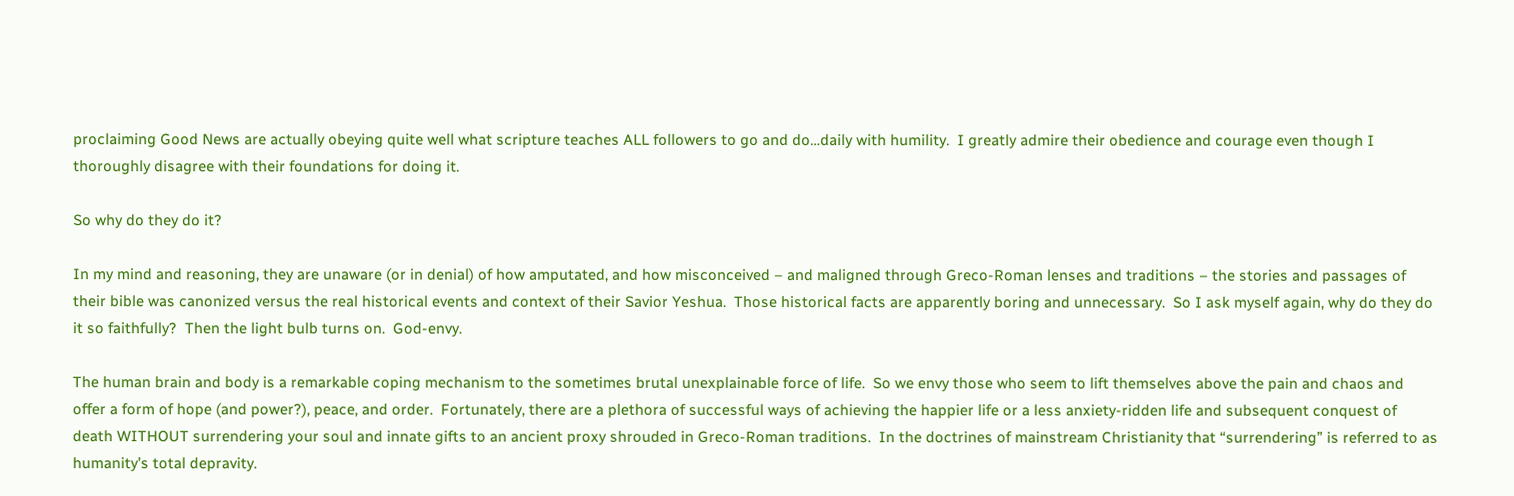proclaiming Good News are actually obeying quite well what scripture teaches ALL followers to go and do…daily with humility.  I greatly admire their obedience and courage even though I thoroughly disagree with their foundations for doing it.

So why do they do it?

In my mind and reasoning, they are unaware (or in denial) of how amputated, and how misconceived – and maligned through Greco-Roman lenses and traditions – the stories and passages of their bible was canonized versus the real historical events and context of their Savior Yeshua.  Those historical facts are apparently boring and unnecessary.  So I ask myself again, why do they do it so faithfully?  Then the light bulb turns on.  God-envy.

The human brain and body is a remarkable coping mechanism to the sometimes brutal unexplainable force of life.  So we envy those who seem to lift themselves above the pain and chaos and offer a form of hope (and power?), peace, and order.  Fortunately, there are a plethora of successful ways of achieving the happier life or a less anxiety-ridden life and subsequent conquest of death WITHOUT surrendering your soul and innate gifts to an ancient proxy shrouded in Greco-Roman traditions.  In the doctrines of mainstream Christianity that “surrendering” is referred to as humanity’s total depravity.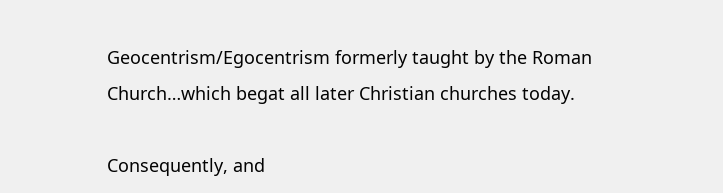Geocentrism/Egocentrism formerly taught by the Roman Church…which begat all later Christian churches today.

Consequently, and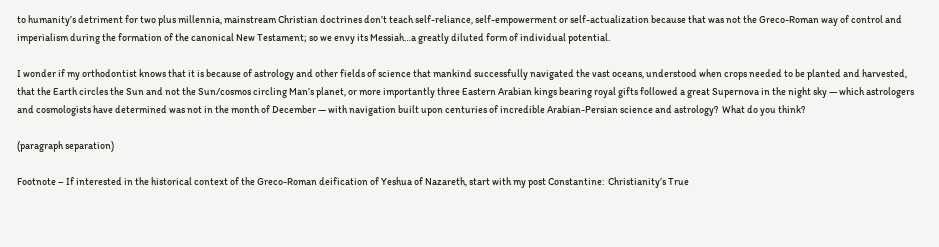to humanity’s detriment for two plus millennia, mainstream Christian doctrines don’t teach self-reliance, self-empowerment or self-actualization because that was not the Greco-Roman way of control and imperialism during the formation of the canonical New Testament; so we envy its Messiah…a greatly diluted form of individual potential.

I wonder if my orthodontist knows that it is because of astrology and other fields of science that mankind successfully navigated the vast oceans, understood when crops needed to be planted and harvested, that the Earth circles the Sun and not the Sun/cosmos circling Man’s planet, or more importantly three Eastern Arabian kings bearing royal gifts followed a great Supernova in the night sky — which astrologers and cosmologists have determined was not in the month of December — with navigation built upon centuries of incredible Arabian-Persian science and astrology?  What do you think?

(paragraph separation)

Footnote – If interested in the historical context of the Greco-Roman deification of Yeshua of Nazareth, start with my post Constantine:  Christianity’s True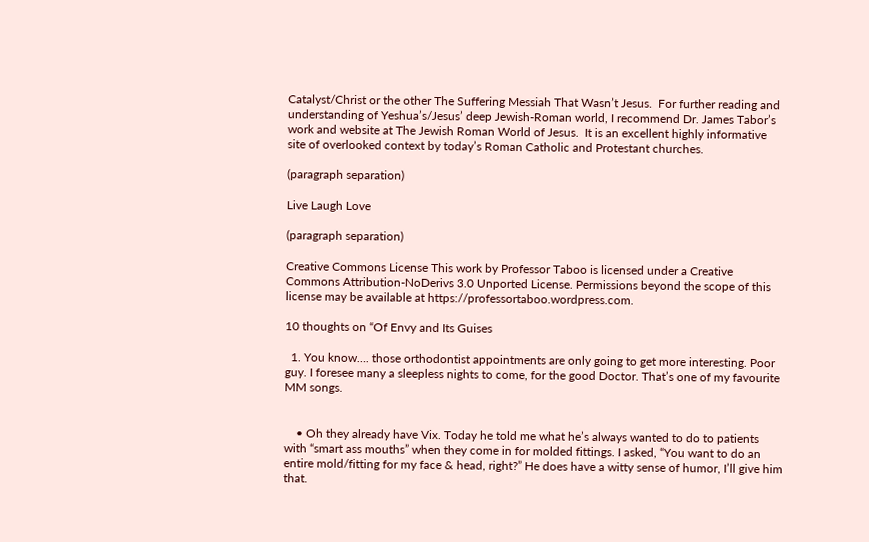Catalyst/Christ or the other The Suffering Messiah That Wasn’t Jesus.  For further reading and understanding of Yeshua’s/Jesus’ deep Jewish-Roman world, I recommend Dr. James Tabor’s work and website at The Jewish Roman World of Jesus.  It is an excellent highly informative site of overlooked context by today’s Roman Catholic and Protestant churches.

(paragraph separation)

Live Laugh Love

(paragraph separation)

Creative Commons License This work by Professor Taboo is licensed under a Creative Commons Attribution-NoDerivs 3.0 Unported License. Permissions beyond the scope of this license may be available at https://professortaboo.wordpress.com.

10 thoughts on “Of Envy and Its Guises

  1. You know…. those orthodontist appointments are only going to get more interesting. Poor guy. I foresee many a sleepless nights to come, for the good Doctor. That’s one of my favourite MM songs.


    • Oh they already have Vix. Today he told me what he’s always wanted to do to patients with “smart ass mouths” when they come in for molded fittings. I asked, “You want to do an entire mold/fitting for my face & head, right?” He does have a witty sense of humor, I’ll give him that.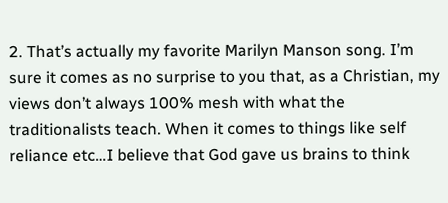2. That’s actually my favorite Marilyn Manson song. I’m sure it comes as no surprise to you that, as a Christian, my views don’t always 100% mesh with what the traditionalists teach. When it comes to things like self reliance etc…I believe that God gave us brains to think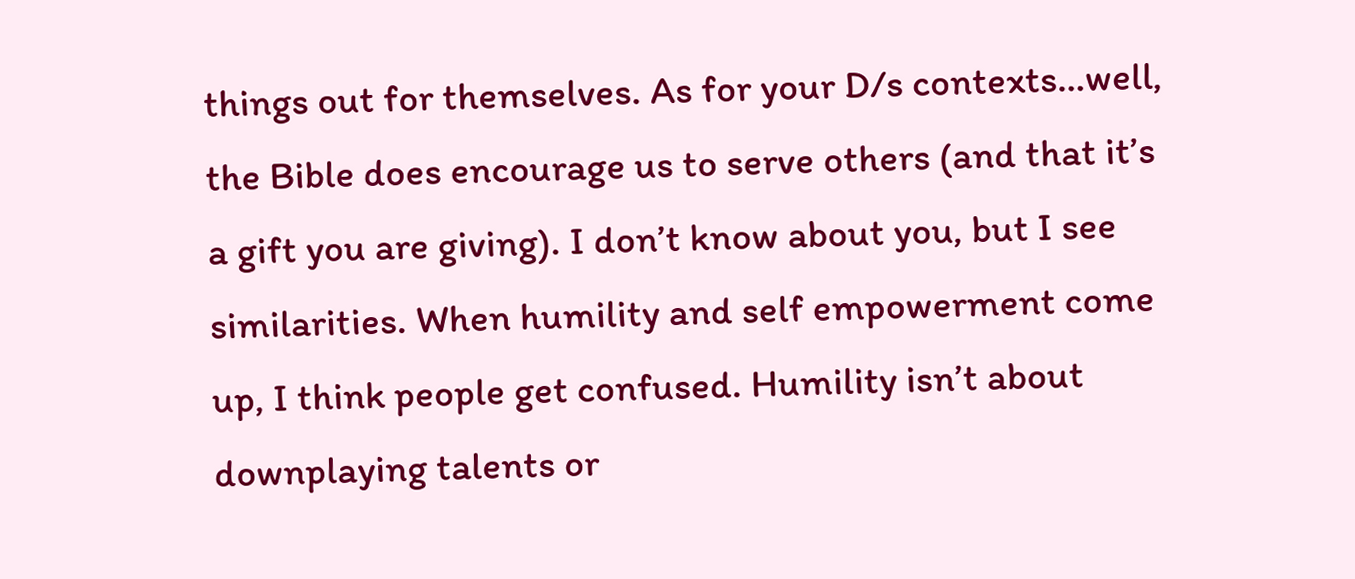things out for themselves. As for your D/s contexts…well, the Bible does encourage us to serve others (and that it’s a gift you are giving). I don’t know about you, but I see similarities. When humility and self empowerment come up, I think people get confused. Humility isn’t about downplaying talents or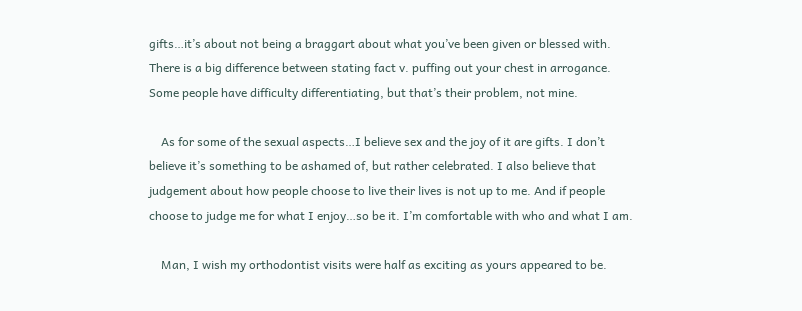gifts…it’s about not being a braggart about what you’ve been given or blessed with. There is a big difference between stating fact v. puffing out your chest in arrogance. Some people have difficulty differentiating, but that’s their problem, not mine.

    As for some of the sexual aspects…I believe sex and the joy of it are gifts. I don’t believe it’s something to be ashamed of, but rather celebrated. I also believe that judgement about how people choose to live their lives is not up to me. And if people choose to judge me for what I enjoy…so be it. I’m comfortable with who and what I am.

    Man, I wish my orthodontist visits were half as exciting as yours appeared to be.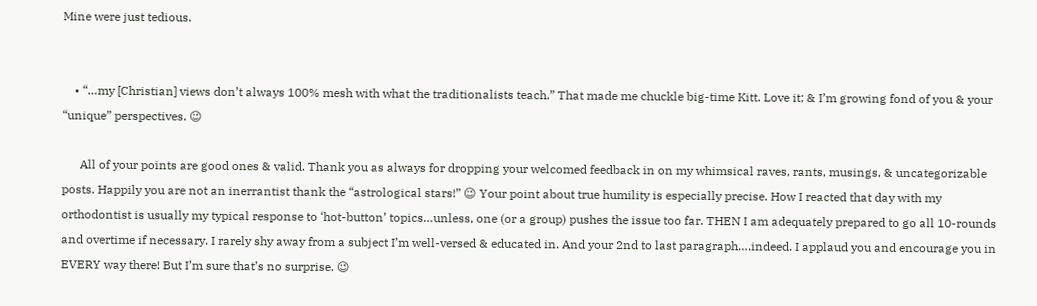Mine were just tedious.


    • “…my [Christian] views don’t always 100% mesh with what the traditionalists teach.” That made me chuckle big-time Kitt. Love it; & I’m growing fond of you & your “unique” perspectives. 😉

      All of your points are good ones & valid. Thank you as always for dropping your welcomed feedback in on my whimsical raves, rants, musings, & uncategorizable posts. Happily you are not an inerrantist thank the “astrological stars!” 😉 Your point about true humility is especially precise. How I reacted that day with my orthodontist is usually my typical response to ‘hot-button’ topics…unless, one (or a group) pushes the issue too far. THEN I am adequately prepared to go all 10-rounds and overtime if necessary. I rarely shy away from a subject I’m well-versed & educated in. And your 2nd to last paragraph….indeed. I applaud you and encourage you in EVERY way there! But I’m sure that’s no surprise. 😉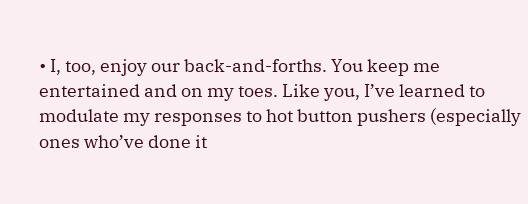• I, too, enjoy our back-and-forths. You keep me entertained and on my toes. Like you, I’ve learned to modulate my responses to hot button pushers (especially ones who’ve done it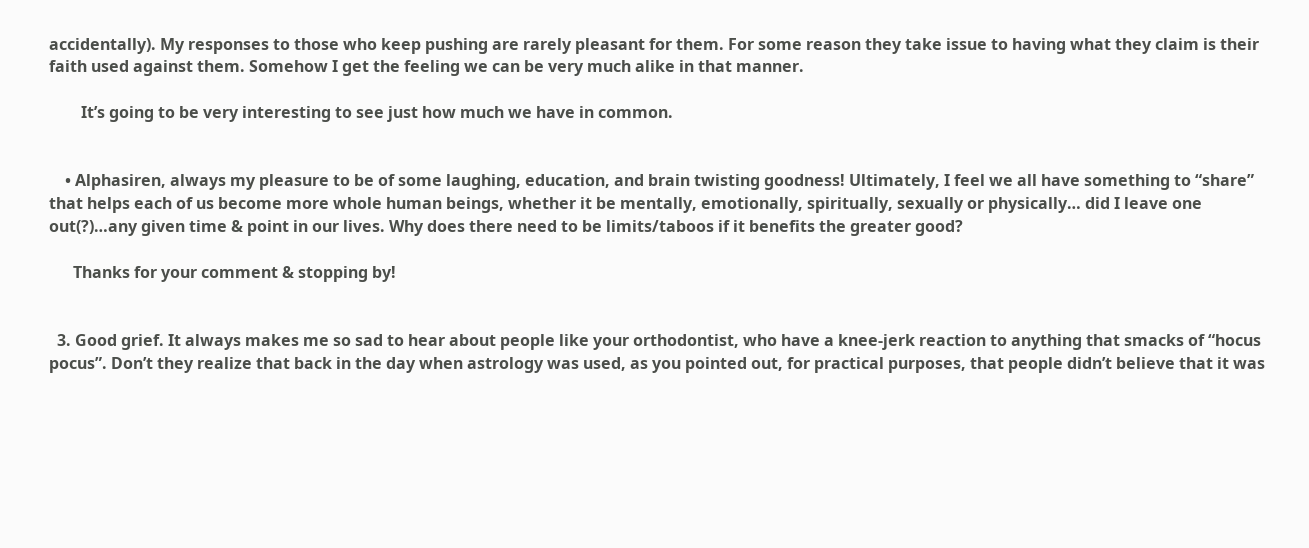accidentally). My responses to those who keep pushing are rarely pleasant for them. For some reason they take issue to having what they claim is their faith used against them. Somehow I get the feeling we can be very much alike in that manner.

        It’s going to be very interesting to see just how much we have in common.


    • Alphasiren, always my pleasure to be of some laughing, education, and brain twisting goodness! Ultimately, I feel we all have something to “share” that helps each of us become more whole human beings, whether it be mentally, emotionally, spiritually, sexually or physically… did I leave one out(?)…any given time & point in our lives. Why does there need to be limits/taboos if it benefits the greater good?

      Thanks for your comment & stopping by!


  3. Good grief. It always makes me so sad to hear about people like your orthodontist, who have a knee-jerk reaction to anything that smacks of “hocus pocus”. Don’t they realize that back in the day when astrology was used, as you pointed out, for practical purposes, that people didn’t believe that it was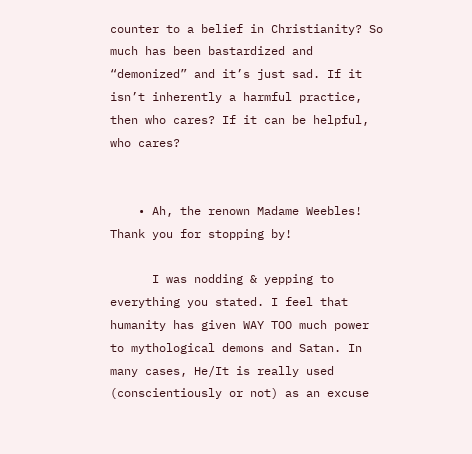counter to a belief in Christianity? So much has been bastardized and “demonized” and it’s just sad. If it isn’t inherently a harmful practice, then who cares? If it can be helpful, who cares?


    • Ah, the renown Madame Weebles! Thank you for stopping by!

      I was nodding & yepping to everything you stated. I feel that humanity has given WAY TOO much power to mythological demons and Satan. In many cases, He/It is really used (conscientiously or not) as an excuse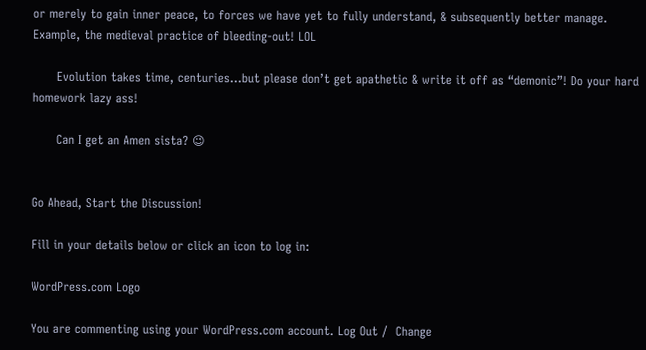or merely to gain inner peace, to forces we have yet to fully understand, & subsequently better manage. Example, the medieval practice of bleeding-out! LOL

      Evolution takes time, centuries…but please don’t get apathetic & write it off as “demonic”! Do your hard homework lazy ass!

      Can I get an Amen sista? 😉


Go Ahead, Start the Discussion!

Fill in your details below or click an icon to log in:

WordPress.com Logo

You are commenting using your WordPress.com account. Log Out /  Change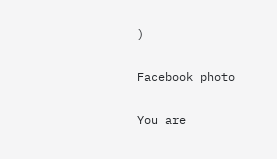)

Facebook photo

You are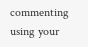commenting using your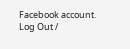Facebook account. Log Out /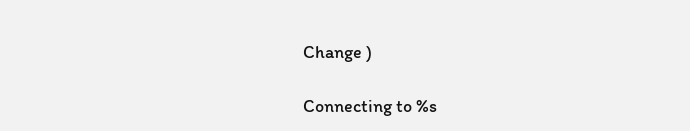Change )

Connecting to %s